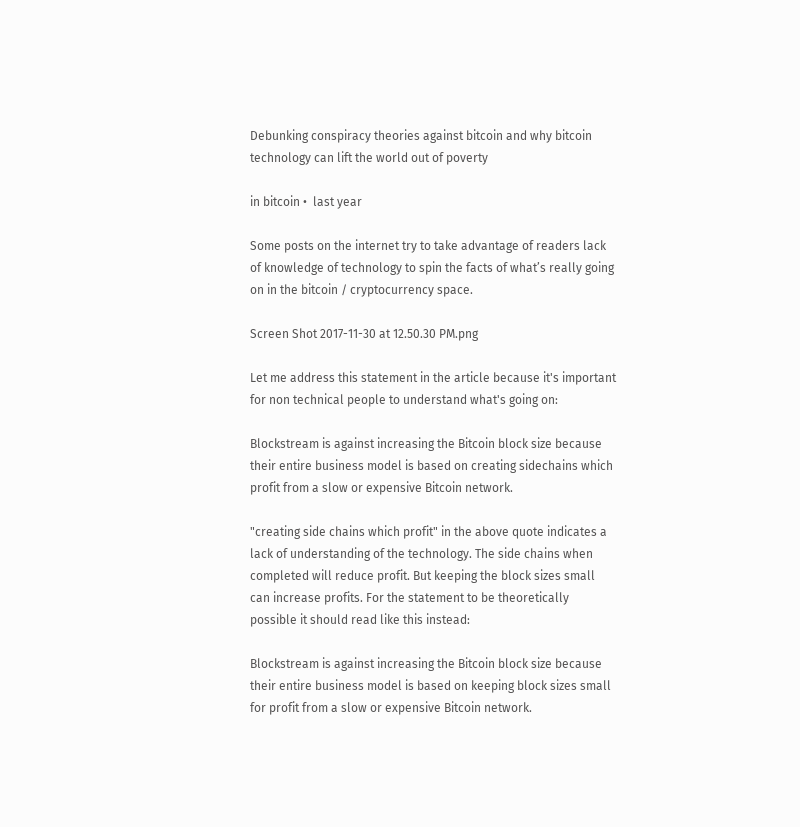Debunking conspiracy theories against bitcoin and why bitcoin technology can lift the world out of poverty

in bitcoin •  last year

Some posts on the internet try to take advantage of readers lack of knowledge of technology to spin the facts of what’s really going on in the bitcoin / cryptocurrency space.

Screen Shot 2017-11-30 at 12.50.30 PM.png

Let me address this statement in the article because it's important for non technical people to understand what's going on:

Blockstream is against increasing the Bitcoin block size because their entire business model is based on creating sidechains which profit from a slow or expensive Bitcoin network.

"creating side chains which profit" in the above quote indicates a lack of understanding of the technology. The side chains when completed will reduce profit. But keeping the block sizes small can increase profits. For the statement to be theoretically possible it should read like this instead:

Blockstream is against increasing the Bitcoin block size because their entire business model is based on keeping block sizes small for profit from a slow or expensive Bitcoin network.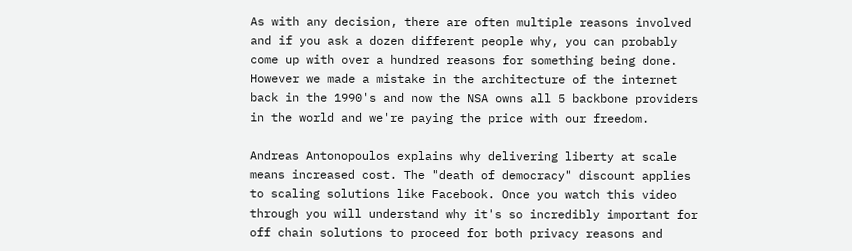As with any decision, there are often multiple reasons involved and if you ask a dozen different people why, you can probably come up with over a hundred reasons for something being done. However we made a mistake in the architecture of the internet back in the 1990's and now the NSA owns all 5 backbone providers in the world and we're paying the price with our freedom.

Andreas Antonopoulos explains why delivering liberty at scale means increased cost. The "death of democracy" discount applies to scaling solutions like Facebook. Once you watch this video through you will understand why it's so incredibly important for off chain solutions to proceed for both privacy reasons and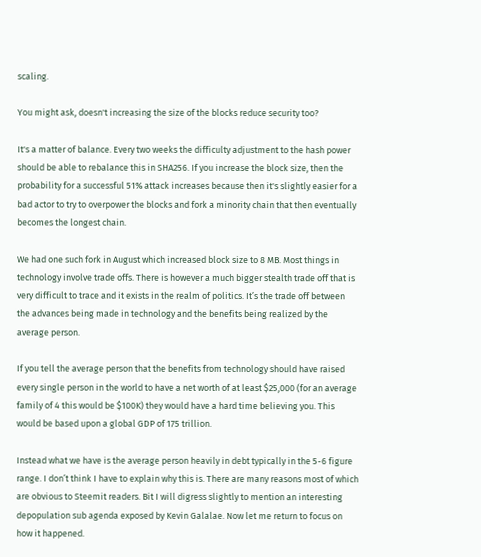scaling.

You might ask, doesn't increasing the size of the blocks reduce security too?

It's a matter of balance. Every two weeks the difficulty adjustment to the hash power should be able to rebalance this in SHA256. If you increase the block size, then the probability for a successful 51% attack increases because then it's slightly easier for a bad actor to try to overpower the blocks and fork a minority chain that then eventually becomes the longest chain.

We had one such fork in August which increased block size to 8 MB. Most things in technology involve trade offs. There is however a much bigger stealth trade off that is very difficult to trace and it exists in the realm of politics. It’s the trade off between the advances being made in technology and the benefits being realized by the average person.

If you tell the average person that the benefits from technology should have raised every single person in the world to have a net worth of at least $25,000 (for an average family of 4 this would be $100K) they would have a hard time believing you. This would be based upon a global GDP of 175 trillion.

Instead what we have is the average person heavily in debt typically in the 5-6 figure range. I don’t think I have to explain why this is. There are many reasons most of which are obvious to Steemit readers. Bit I will digress slightly to mention an interesting depopulation sub agenda exposed by Kevin Galalae. Now let me return to focus on how it happened.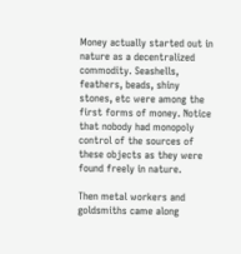Money actually started out in nature as a decentralized commodity. Seashells, feathers, beads, shiny stones, etc were among the first forms of money. Notice that nobody had monopoly control of the sources of these objects as they were found freely in nature.

Then metal workers and goldsmiths came along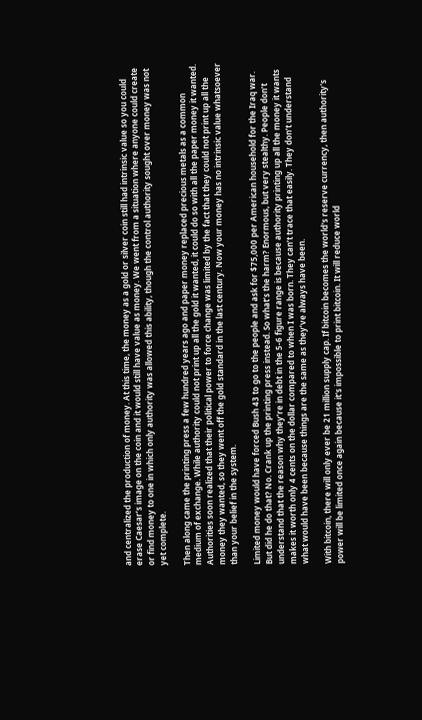and centralized the production of money. At this time, the money as a gold or silver coin still had intrinsic value so you could erase Caesar’s image on the coin and it would still have value as money. We went from a situation where anyone could create or find money to one in which only authority was allowed this ability, though the control authority sought over money was not yet complete.

Then along came the printing press a few hundred years ago and paper money replaced precious metals as a common medium of exchange. While authority could not print up all the gold it wanted, it could do so with all the paper money it wanted. Authorities soon realized that their political power to force change was limited by the fact that they could not print up all the money they wanted, so they went off the gold standard in the last century. Now your money has no intrinsic value whatsoever than your belief in the system.

Limited money would have forced Bush 43 to go to the people and ask for $75,000 per American household for the Iraq war. But did he do that? No. Crank up the printing press instead. So what’s the harm? Enormous, but very stealthy. People don’t understand that the reason why they’re in debt in the 5-6 figure range is because authority printing up all the money it wants makes it worth only 4 cents on the dollar compared to when I was born. They can’t trace that easily. They don’t understand what would have been because things are the same as they’ve always have been.

With bitcoin, there will only ever be 21 million supply cap. If bitcoin becomes the world's reserve currency, then authority's power will be limited once again because it's impossible to print bitcoin. It will reduce world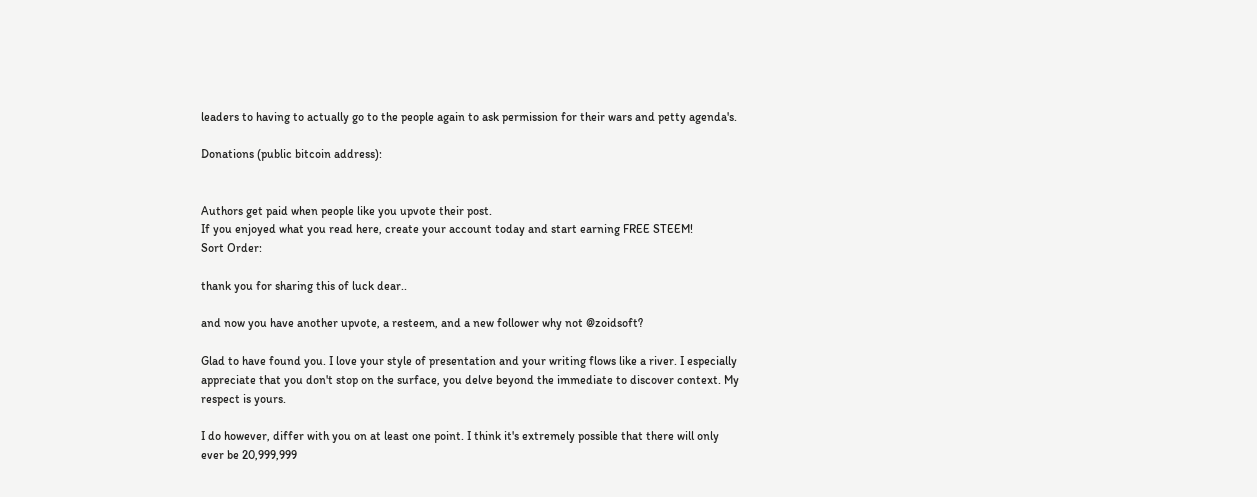leaders to having to actually go to the people again to ask permission for their wars and petty agenda's.

Donations (public bitcoin address):


Authors get paid when people like you upvote their post.
If you enjoyed what you read here, create your account today and start earning FREE STEEM!
Sort Order:

thank you for sharing this of luck dear..

and now you have another upvote, a resteem, and a new follower why not @zoidsoft?

Glad to have found you. I love your style of presentation and your writing flows like a river. I especially appreciate that you don't stop on the surface, you delve beyond the immediate to discover context. My respect is yours.

I do however, differ with you on at least one point. I think it's extremely possible that there will only ever be 20,999,999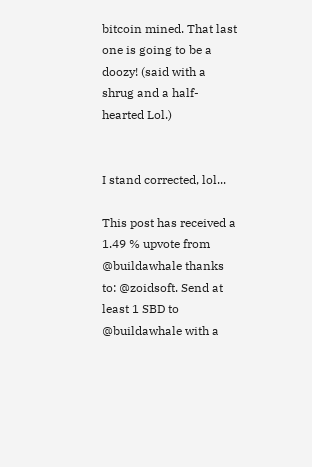bitcoin mined. That last one is going to be a doozy! (said with a shrug and a half-hearted Lol.)


I stand corrected, lol...

This post has received a 1.49 % upvote from @buildawhale thanks to: @zoidsoft. Send at least 1 SBD to @buildawhale with a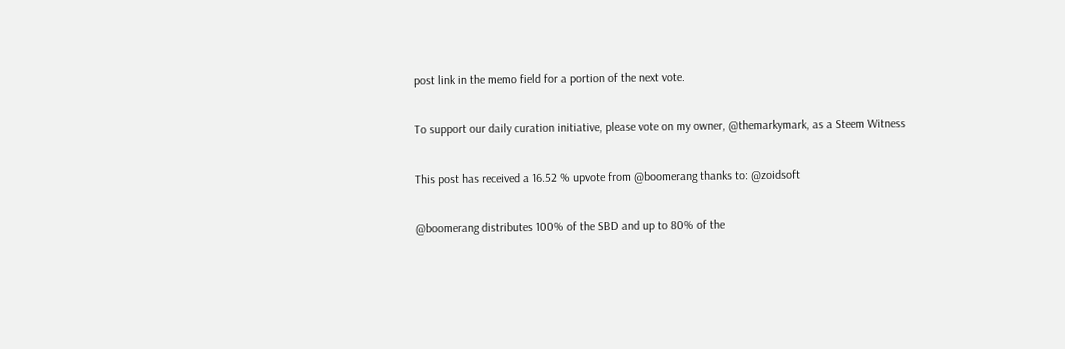post link in the memo field for a portion of the next vote.

To support our daily curation initiative, please vote on my owner, @themarkymark, as a Steem Witness

This post has received a 16.52 % upvote from @boomerang thanks to: @zoidsoft

@boomerang distributes 100% of the SBD and up to 80% of the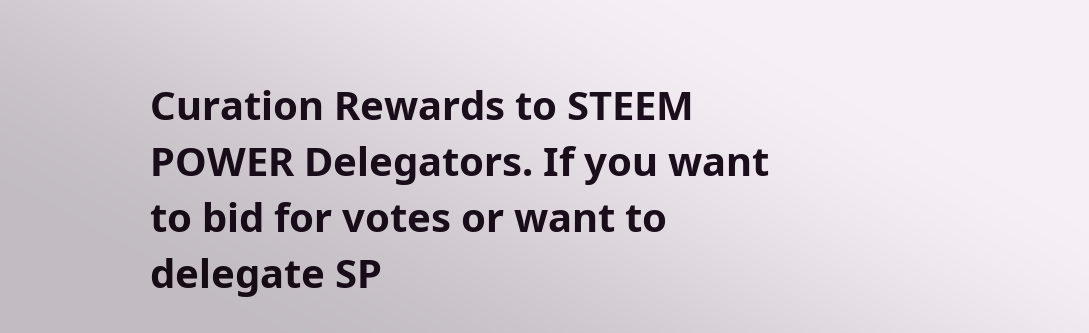Curation Rewards to STEEM POWER Delegators. If you want to bid for votes or want to delegate SP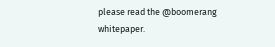please read the @boomerang whitepaper.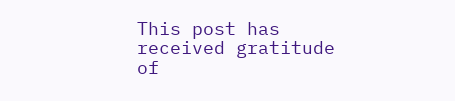This post has received gratitude of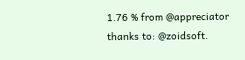1.76 % from @appreciator thanks to: @zoidsoft.